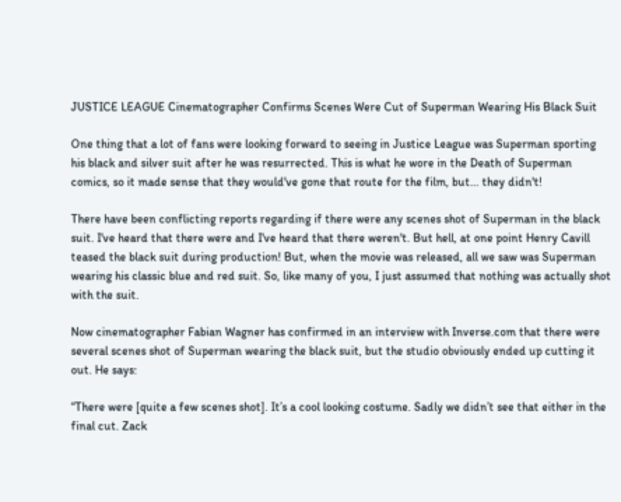JUSTICE LEAGUE Cinematographer Confirms Scenes Were Cut of Superman Wearing His Black Suit

One thing that a lot of fans were looking forward to seeing in Justice League was Superman sporting his black and silver suit after he was resurrected. This is what he wore in the Death of Superman comics, so it made sense that they would've gone that route for the film, but... they didn't!

There have been conflicting reports regarding if there were any scenes shot of Superman in the black suit. I've heard that there were and I've heard that there weren't. But hell, at one point Henry Cavill teased the black suit during production! But, when the movie was released, all we saw was Superman wearing his classic blue and red suit. So, like many of you, I just assumed that nothing was actually shot with the suit.

Now cinematographer Fabian Wagner has confirmed in an interview with Inverse.com that there were several scenes shot of Superman wearing the black suit, but the studio obviously ended up cutting it out. He says:

“There were [quite a few scenes shot]. It’s a cool looking costume. Sadly we didn’t see that either in the final cut. Zack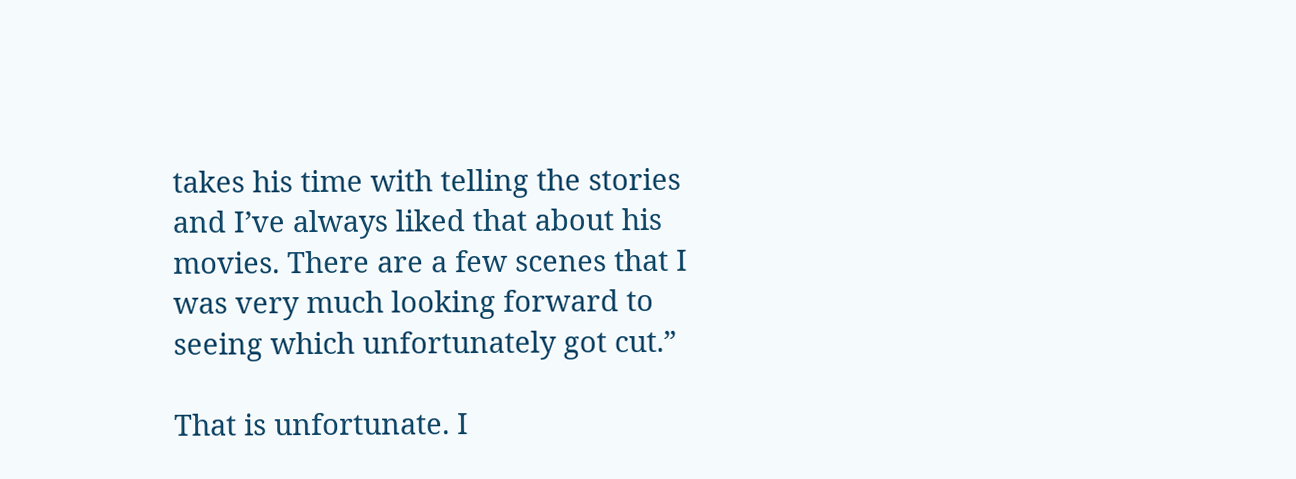takes his time with telling the stories and I’ve always liked that about his movies. There are a few scenes that I was very much looking forward to seeing which unfortunately got cut.”

That is unfortunate. I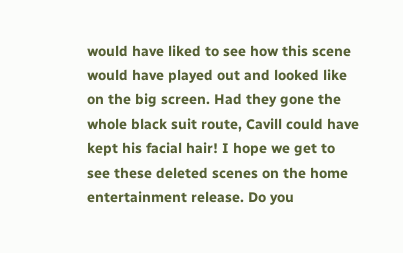would have liked to see how this scene would have played out and looked like on the big screen. Had they gone the whole black suit route, Cavill could have kept his facial hair! I hope we get to see these deleted scenes on the home entertainment release. Do you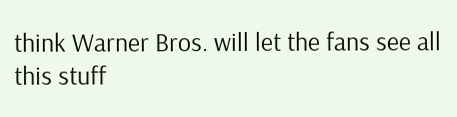think Warner Bros. will let the fans see all this stuff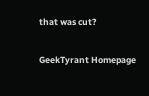that was cut?

GeekTyrant Homepage